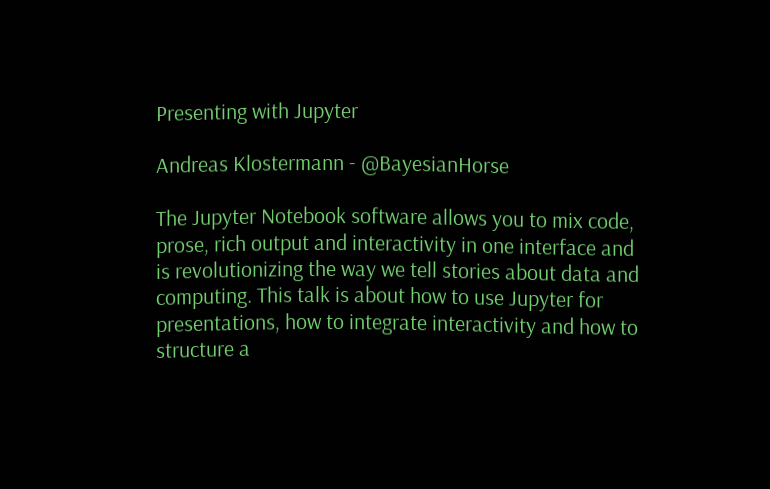Presenting with Jupyter

Andreas Klostermann - @BayesianHorse

The Jupyter Notebook software allows you to mix code, prose, rich output and interactivity in one interface and is revolutionizing the way we tell stories about data and computing. This talk is about how to use Jupyter for presentations, how to integrate interactivity and how to structure a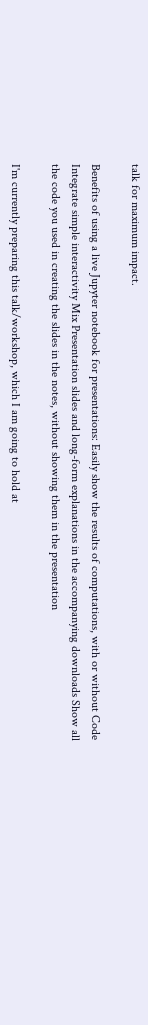talk for maximum impact.

Benefits of using a live Jupyter notebook for presentations: Easily show the results of computations, with or without Code Integrate simple interactivity Mix Presentation slides and long-form explanations in the accompanying downloads Show all the code you used in creating the slides in the notes, without showing them in the presentation

I'm currently preparing this talk/workshop, which I am going to hold at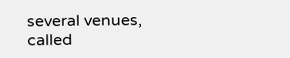several venues, called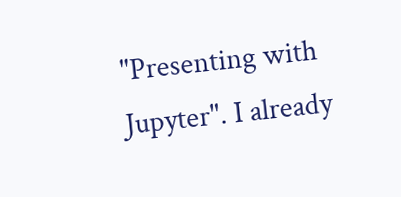"Presenting with Jupyter". I already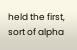held the first, sort of alpha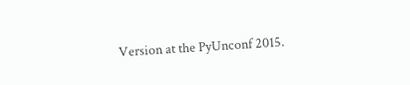Version at the PyUnconf 2015.